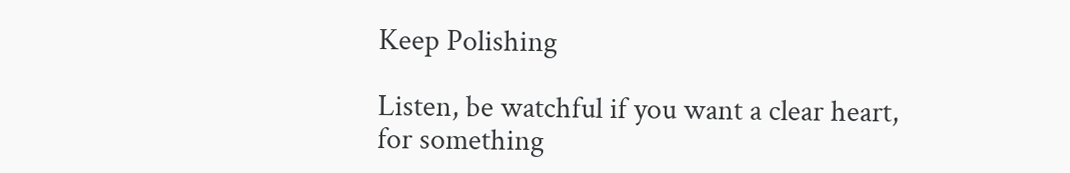Keep Polishing

Listen, be watchful if you want a clear heart,
for something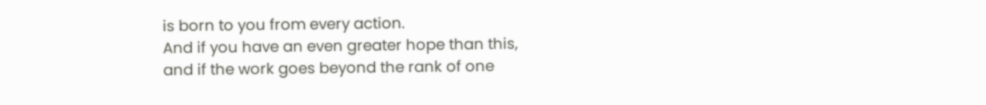is born to you from every action.
And if you have an even greater hope than this,
and if the work goes beyond the rank of one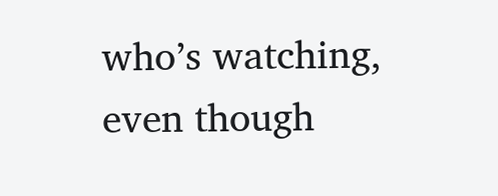who’s watching,
even though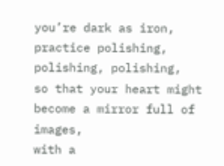you’re dark as iron,
practice polishing, polishing, polishing,
so that your heart might become a mirror full of images,
with a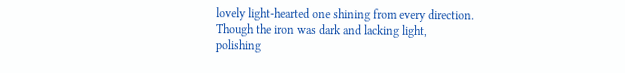lovely light-hearted one shining from every direction.
Though the iron was dark and lacking light,
polishing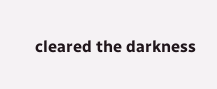cleared the darkness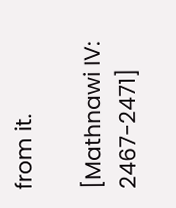from it.

[Mathnawi IV: 2467-2471]